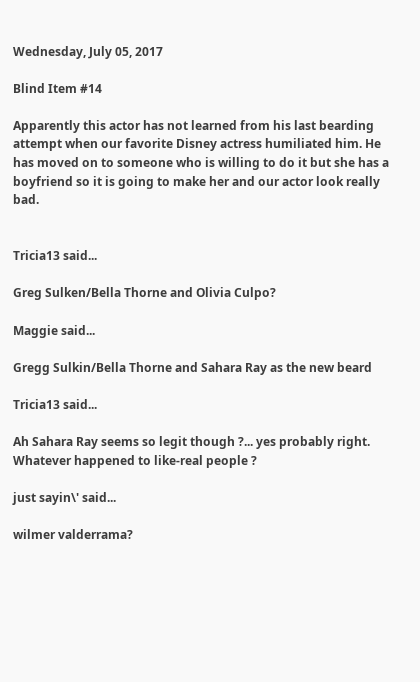Wednesday, July 05, 2017

Blind Item #14

Apparently this actor has not learned from his last bearding attempt when our favorite Disney actress humiliated him. He has moved on to someone who is willing to do it but she has a boyfriend so it is going to make her and our actor look really bad.


Tricia13 said...

Greg Sulken/Bella Thorne and Olivia Culpo?

Maggie said...

Gregg Sulkin/Bella Thorne and Sahara Ray as the new beard

Tricia13 said...

Ah Sahara Ray seems so legit though ?... yes probably right. Whatever happened to like-real people ?

just sayin\' said...

wilmer valderrama?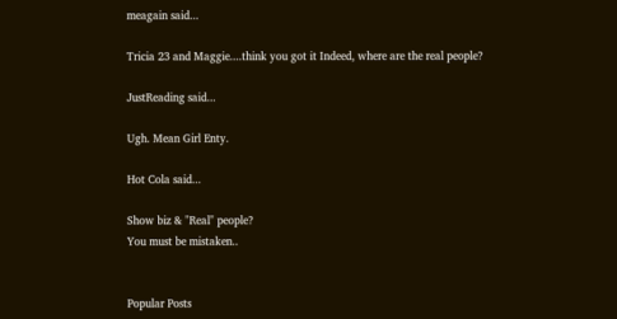meagain said...

Tricia 23 and Maggie....think you got it Indeed, where are the real people?

JustReading said...

Ugh. Mean Girl Enty.

Hot Cola said...

Show biz & "Real" people?
You must be mistaken..


Popular Posts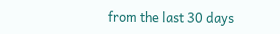from the last 30 days